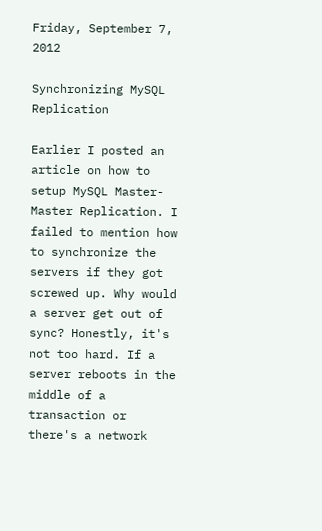Friday, September 7, 2012

Synchronizing MySQL Replication

Earlier I posted an article on how to setup MySQL Master-Master Replication. I failed to mention how to synchronize the servers if they got screwed up. Why would a server get out of sync? Honestly, it's not too hard. If a server reboots in the middle of a transaction or there's a network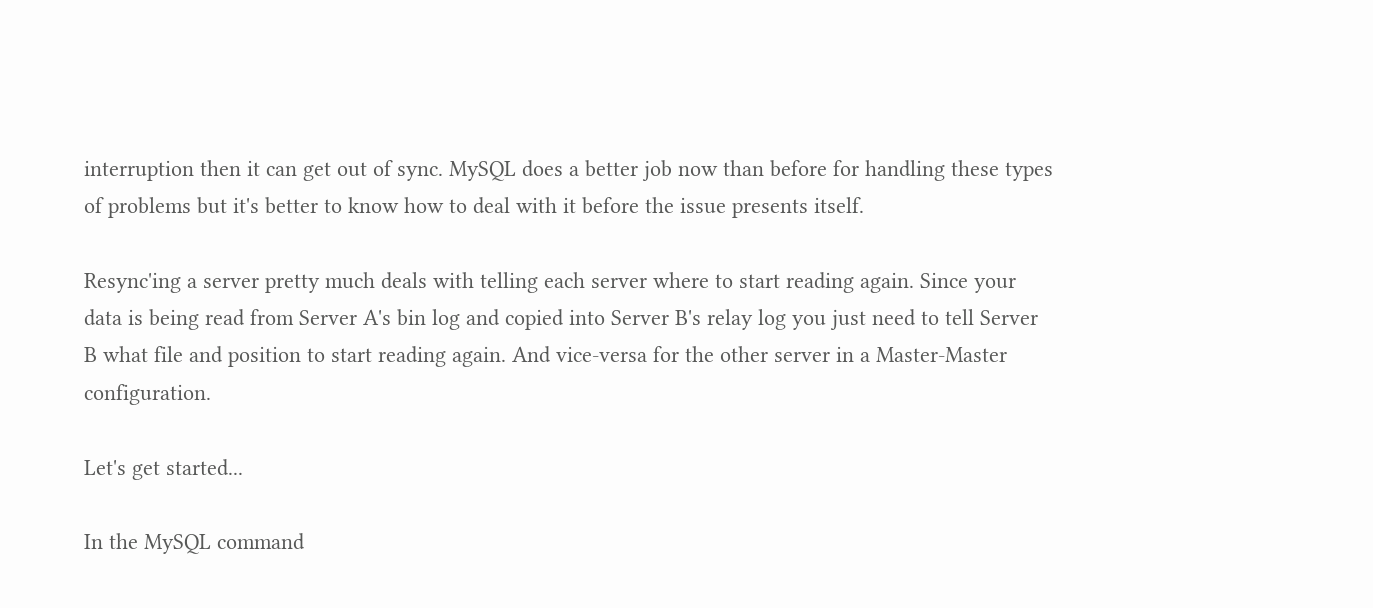interruption then it can get out of sync. MySQL does a better job now than before for handling these types of problems but it's better to know how to deal with it before the issue presents itself.

Resync'ing a server pretty much deals with telling each server where to start reading again. Since your data is being read from Server A's bin log and copied into Server B's relay log you just need to tell Server B what file and position to start reading again. And vice-versa for the other server in a Master-Master configuration.

Let's get started...

In the MySQL command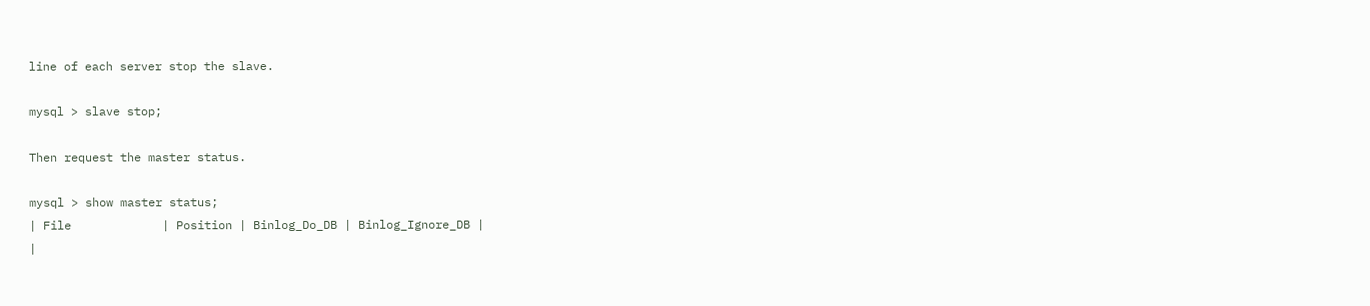line of each server stop the slave.

mysql > slave stop;

Then request the master status.

mysql > show master status;
| File             | Position | Binlog_Do_DB | Binlog_Ignore_DB |
|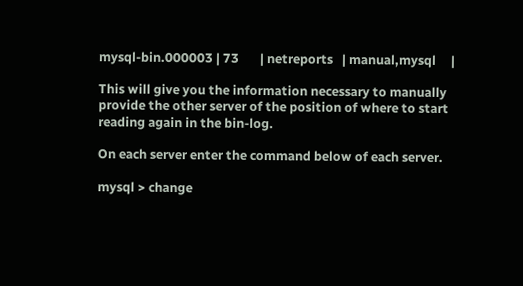mysql-bin.000003 | 73       | netreports   | manual,mysql     |

This will give you the information necessary to manually provide the other server of the position of where to start reading again in the bin-log.

On each server enter the command below of each server.

mysql > change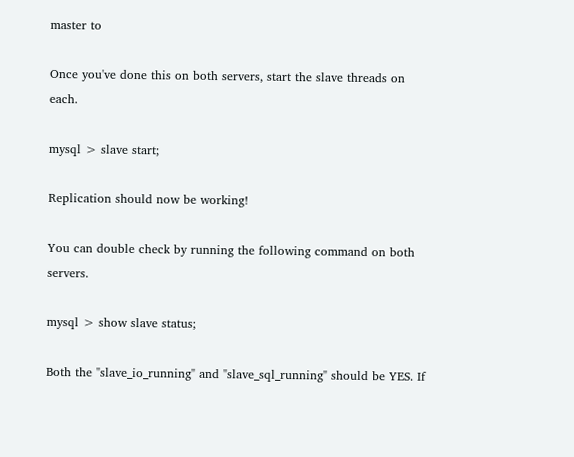master to

Once you've done this on both servers, start the slave threads on each.

mysql > slave start;

Replication should now be working!

You can double check by running the following command on both servers.

mysql > show slave status;

Both the "slave_io_running" and "slave_sql_running" should be YES. If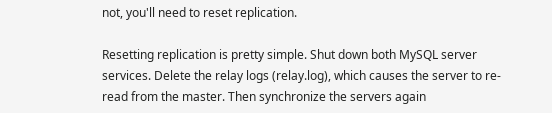not, you'll need to reset replication.

Resetting replication is pretty simple. Shut down both MySQL server services. Delete the relay logs (relay.log), which causes the server to re-read from the master. Then synchronize the servers again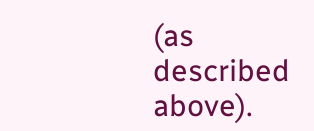(as described above).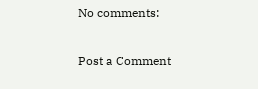No comments:

Post a Comment